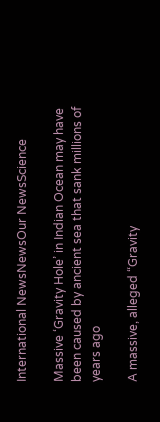International NewsNewsOur NewsScience

Massive ‘Gravity Hole’ in Indian Ocean may have been caused by ancient sea that sank millions of years ago

A massive, alleged “Gravity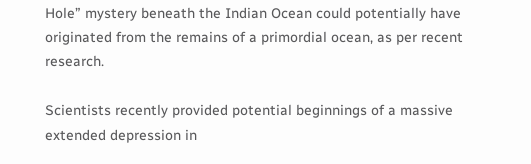Hole” mystery beneath the Indian Ocean could potentially have originated from the remains of a primordial ocean, as per recent research.

Scientists recently provided potential beginnings of a massive extended depression in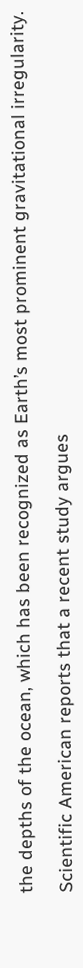the depths of the ocean, which has been recognized as Earth’s most prominent gravitational irregularity.

Scientific American reports that a recent study argues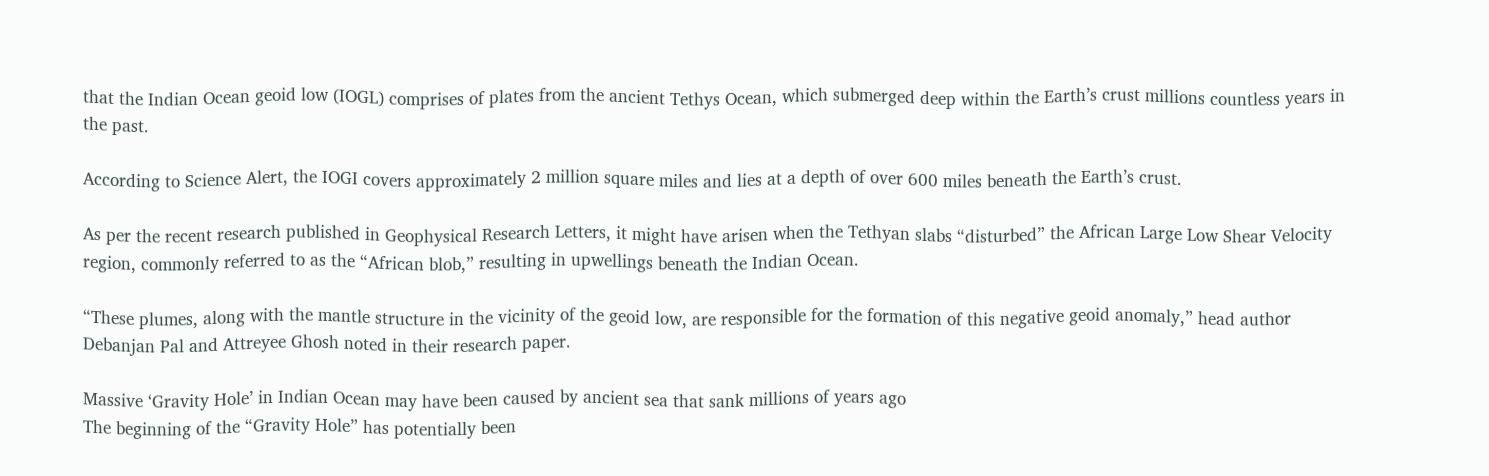that the Indian Ocean geoid low (IOGL) comprises of plates from the ancient Tethys Ocean, which submerged deep within the Earth’s crust millions countless years in the past.

According to Science Alert, the IOGI covers approximately 2 million square miles and lies at a depth of over 600 miles beneath the Earth’s crust.

As per the recent research published in Geophysical Research Letters, it might have arisen when the Tethyan slabs “disturbed” the African Large Low Shear Velocity region, commonly referred to as the “African blob,” resulting in upwellings beneath the Indian Ocean.

“These plumes, along with the mantle structure in the vicinity of the geoid low, are responsible for the formation of this negative geoid anomaly,” head author Debanjan Pal and Attreyee Ghosh noted in their research paper.

Massive ‘Gravity Hole’ in Indian Ocean may have been caused by ancient sea that sank millions of years ago
The beginning of the “Gravity Hole” has potentially been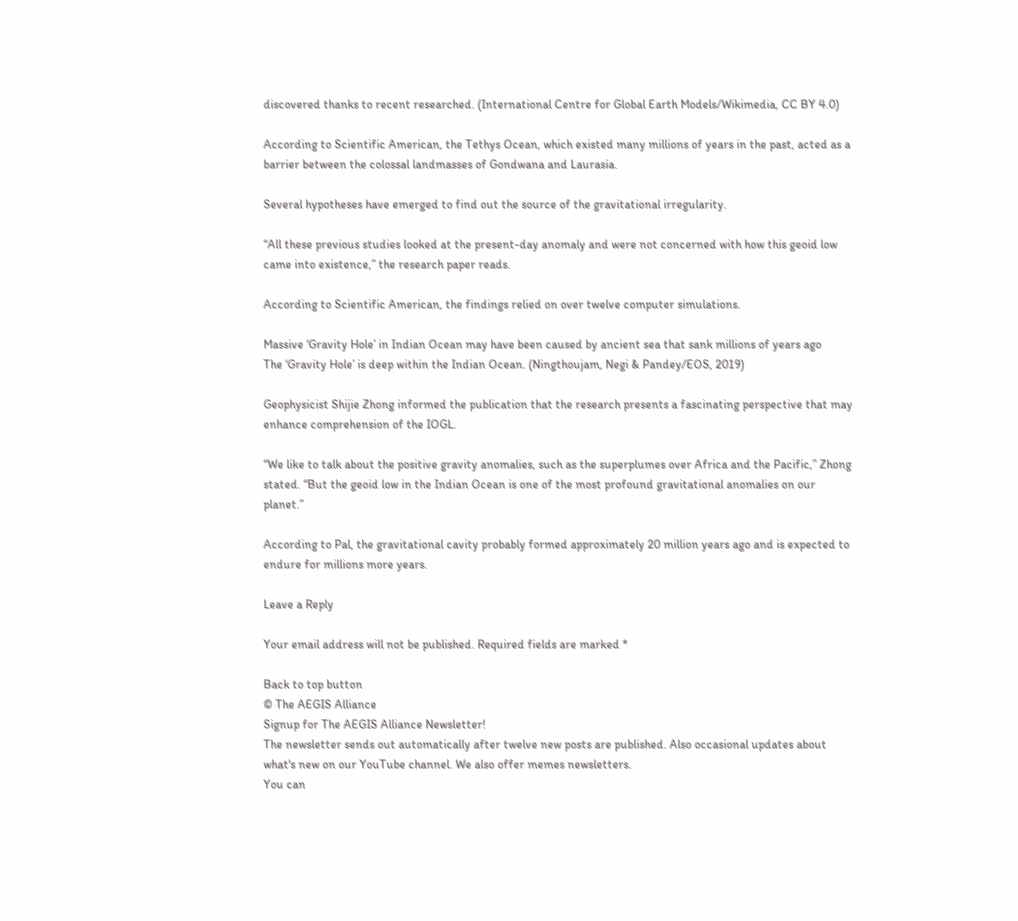discovered thanks to recent researched. (International Centre for Global Earth Models/Wikimedia, CC BY 4.0)

According to Scientific American, the Tethys Ocean, which existed many millions of years in the past, acted as a barrier between the colossal landmasses of Gondwana and Laurasia.

Several hypotheses have emerged to find out the source of the gravitational irregularity.

“All these previous studies looked at the present-day anomaly and were not concerned with how this geoid low came into existence,” the research paper reads.

According to Scientific American, the findings relied on over twelve computer simulations.

Massive ‘Gravity Hole’ in Indian Ocean may have been caused by ancient sea that sank millions of years ago
The ‘Gravity Hole’ is deep within the Indian Ocean. (Ningthoujam, Negi & Pandey/EOS, 2019)

Geophysicist Shijie Zhong informed the publication that the research presents a fascinating perspective that may enhance comprehension of the IOGL.

“We like to talk about the positive gravity anomalies, such as the superplumes over Africa and the Pacific,” Zhong stated. “But the geoid low in the Indian Ocean is one of the most profound gravitational anomalies on our planet.”

According to Pal, the gravitational cavity probably formed approximately 20 million years ago and is expected to endure for millions more years.

Leave a Reply

Your email address will not be published. Required fields are marked *

Back to top button
© The AEGIS Alliance
Signup for The AEGIS Alliance Newsletter!
The newsletter sends out automatically after twelve new posts are published. Also occasional updates about what's new on our YouTube channel. We also offer memes newsletters.
You can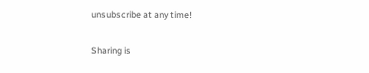unsubscribe at any time!

Sharing is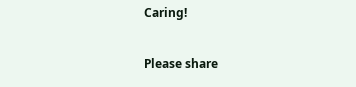Caring!

Please share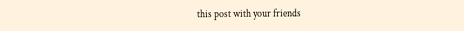this post with your friends